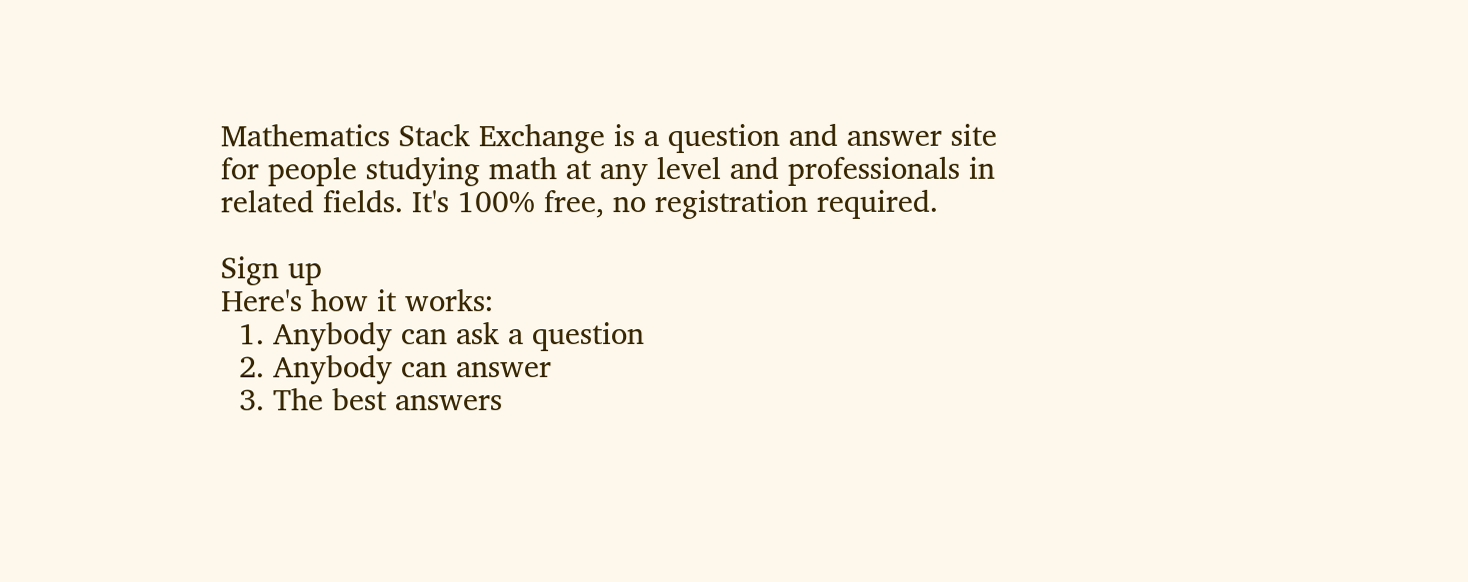Mathematics Stack Exchange is a question and answer site for people studying math at any level and professionals in related fields. It's 100% free, no registration required.

Sign up
Here's how it works:
  1. Anybody can ask a question
  2. Anybody can answer
  3. The best answers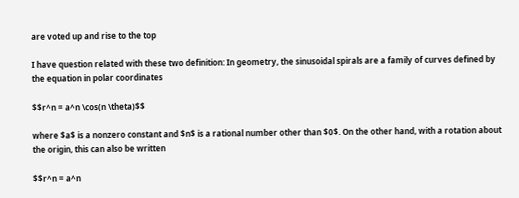are voted up and rise to the top

I have question related with these two definition: In geometry, the sinusoidal spirals are a family of curves defined by the equation in polar coordinates

$$r^n = a^n \cos(n \theta)$$

where $a$ is a nonzero constant and $n$ is a rational number other than $0$. On the other hand, with a rotation about the origin, this can also be written

$$r^n = a^n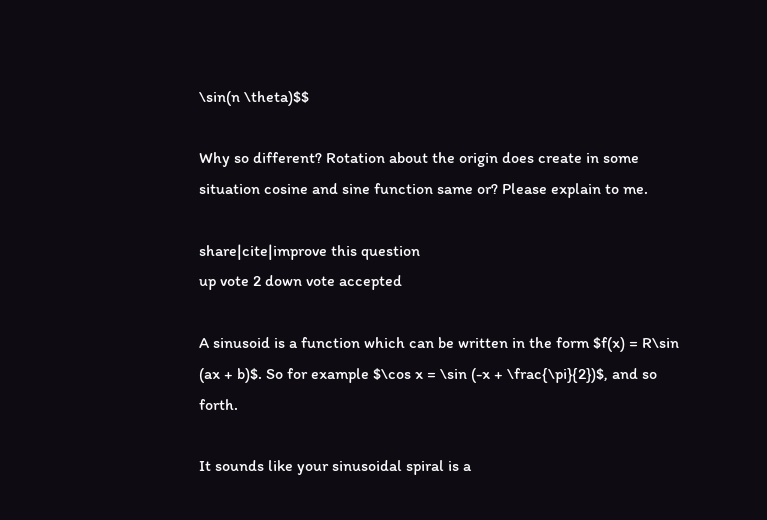\sin(n \theta)$$

Why so different? Rotation about the origin does create in some situation cosine and sine function same or? Please explain to me.

share|cite|improve this question
up vote 2 down vote accepted

A sinusoid is a function which can be written in the form $f(x) = R\sin (ax + b)$. So for example $\cos x = \sin (-x + \frac{\pi}{2})$, and so forth.

It sounds like your sinusoidal spiral is a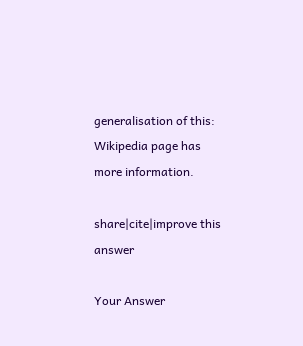generalisation of this: Wikipedia page has more information.

share|cite|improve this answer

Your Answer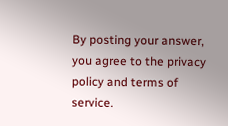By posting your answer, you agree to the privacy policy and terms of service.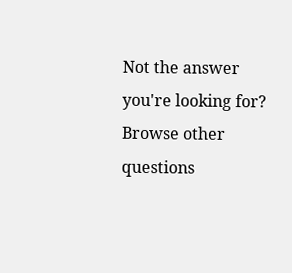Not the answer you're looking for? Browse other questions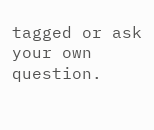tagged or ask your own question.